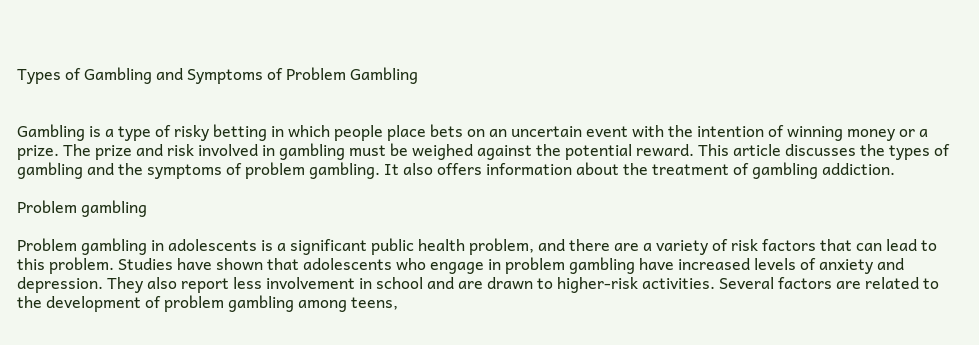Types of Gambling and Symptoms of Problem Gambling


Gambling is a type of risky betting in which people place bets on an uncertain event with the intention of winning money or a prize. The prize and risk involved in gambling must be weighed against the potential reward. This article discusses the types of gambling and the symptoms of problem gambling. It also offers information about the treatment of gambling addiction.

Problem gambling

Problem gambling in adolescents is a significant public health problem, and there are a variety of risk factors that can lead to this problem. Studies have shown that adolescents who engage in problem gambling have increased levels of anxiety and depression. They also report less involvement in school and are drawn to higher-risk activities. Several factors are related to the development of problem gambling among teens,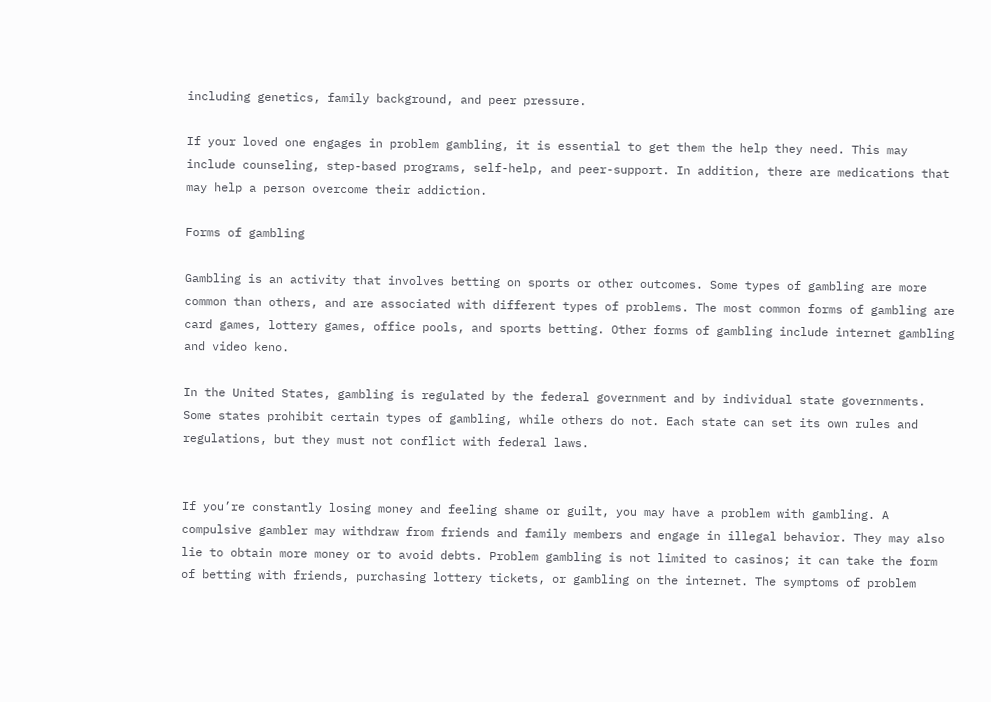including genetics, family background, and peer pressure.

If your loved one engages in problem gambling, it is essential to get them the help they need. This may include counseling, step-based programs, self-help, and peer-support. In addition, there are medications that may help a person overcome their addiction.

Forms of gambling

Gambling is an activity that involves betting on sports or other outcomes. Some types of gambling are more common than others, and are associated with different types of problems. The most common forms of gambling are card games, lottery games, office pools, and sports betting. Other forms of gambling include internet gambling and video keno.

In the United States, gambling is regulated by the federal government and by individual state governments. Some states prohibit certain types of gambling, while others do not. Each state can set its own rules and regulations, but they must not conflict with federal laws.


If you’re constantly losing money and feeling shame or guilt, you may have a problem with gambling. A compulsive gambler may withdraw from friends and family members and engage in illegal behavior. They may also lie to obtain more money or to avoid debts. Problem gambling is not limited to casinos; it can take the form of betting with friends, purchasing lottery tickets, or gambling on the internet. The symptoms of problem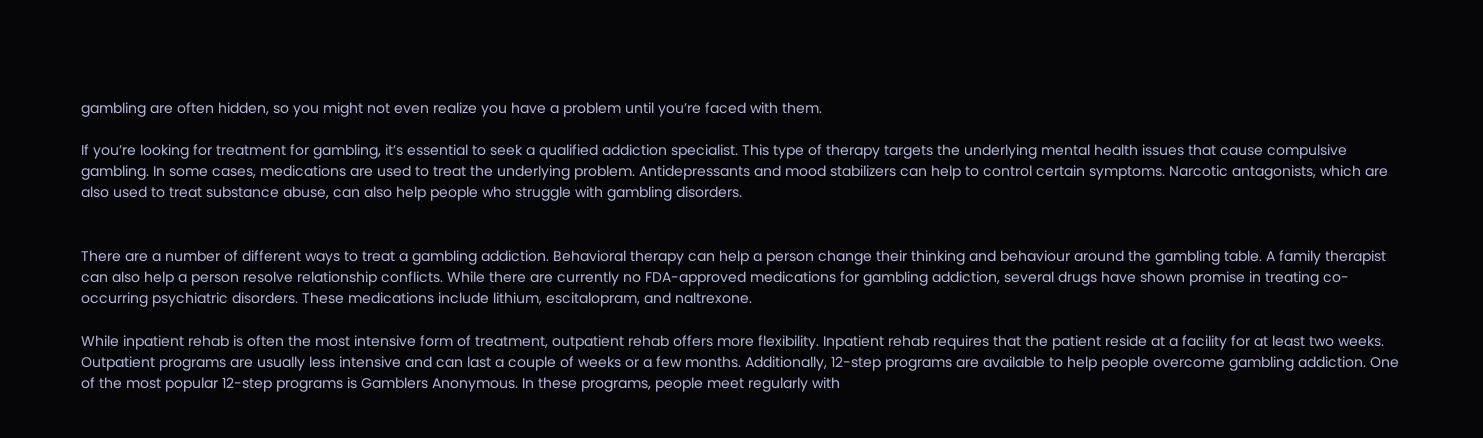gambling are often hidden, so you might not even realize you have a problem until you’re faced with them.

If you’re looking for treatment for gambling, it’s essential to seek a qualified addiction specialist. This type of therapy targets the underlying mental health issues that cause compulsive gambling. In some cases, medications are used to treat the underlying problem. Antidepressants and mood stabilizers can help to control certain symptoms. Narcotic antagonists, which are also used to treat substance abuse, can also help people who struggle with gambling disorders.


There are a number of different ways to treat a gambling addiction. Behavioral therapy can help a person change their thinking and behaviour around the gambling table. A family therapist can also help a person resolve relationship conflicts. While there are currently no FDA-approved medications for gambling addiction, several drugs have shown promise in treating co-occurring psychiatric disorders. These medications include lithium, escitalopram, and naltrexone.

While inpatient rehab is often the most intensive form of treatment, outpatient rehab offers more flexibility. Inpatient rehab requires that the patient reside at a facility for at least two weeks. Outpatient programs are usually less intensive and can last a couple of weeks or a few months. Additionally, 12-step programs are available to help people overcome gambling addiction. One of the most popular 12-step programs is Gamblers Anonymous. In these programs, people meet regularly with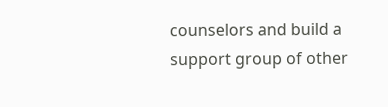counselors and build a support group of other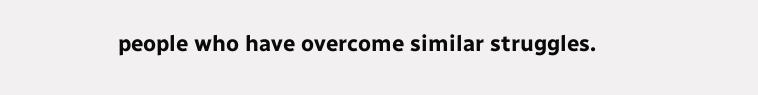people who have overcome similar struggles.